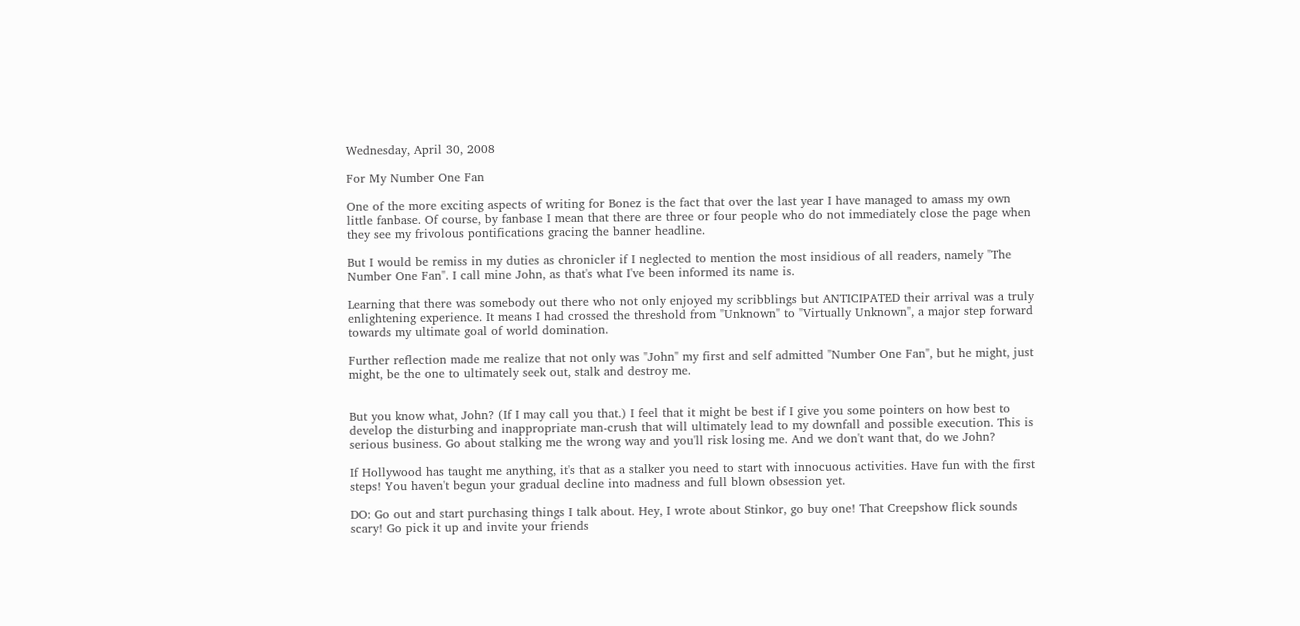Wednesday, April 30, 2008

For My Number One Fan

One of the more exciting aspects of writing for Bonez is the fact that over the last year I have managed to amass my own little fanbase. Of course, by fanbase I mean that there are three or four people who do not immediately close the page when they see my frivolous pontifications gracing the banner headline.

But I would be remiss in my duties as chronicler if I neglected to mention the most insidious of all readers, namely "The Number One Fan". I call mine John, as that's what I've been informed its name is.

Learning that there was somebody out there who not only enjoyed my scribblings but ANTICIPATED their arrival was a truly enlightening experience. It means I had crossed the threshold from "Unknown" to "Virtually Unknown", a major step forward towards my ultimate goal of world domination.

Further reflection made me realize that not only was "John" my first and self admitted "Number One Fan", but he might, just might, be the one to ultimately seek out, stalk and destroy me.


But you know what, John? (If I may call you that.) I feel that it might be best if I give you some pointers on how best to develop the disturbing and inappropriate man-crush that will ultimately lead to my downfall and possible execution. This is serious business. Go about stalking me the wrong way and you'll risk losing me. And we don't want that, do we John?

If Hollywood has taught me anything, it's that as a stalker you need to start with innocuous activities. Have fun with the first steps! You haven't begun your gradual decline into madness and full blown obsession yet.

DO: Go out and start purchasing things I talk about. Hey, I wrote about Stinkor, go buy one! That Creepshow flick sounds scary! Go pick it up and invite your friends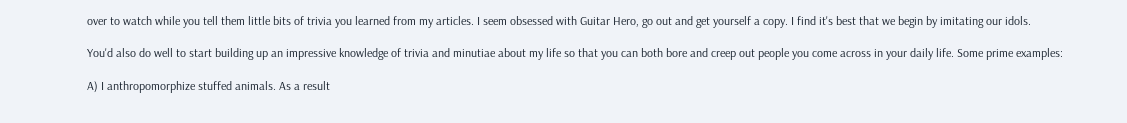over to watch while you tell them little bits of trivia you learned from my articles. I seem obsessed with Guitar Hero, go out and get yourself a copy. I find it's best that we begin by imitating our idols.

You'd also do well to start building up an impressive knowledge of trivia and minutiae about my life so that you can both bore and creep out people you come across in your daily life. Some prime examples:

A) I anthropomorphize stuffed animals. As a result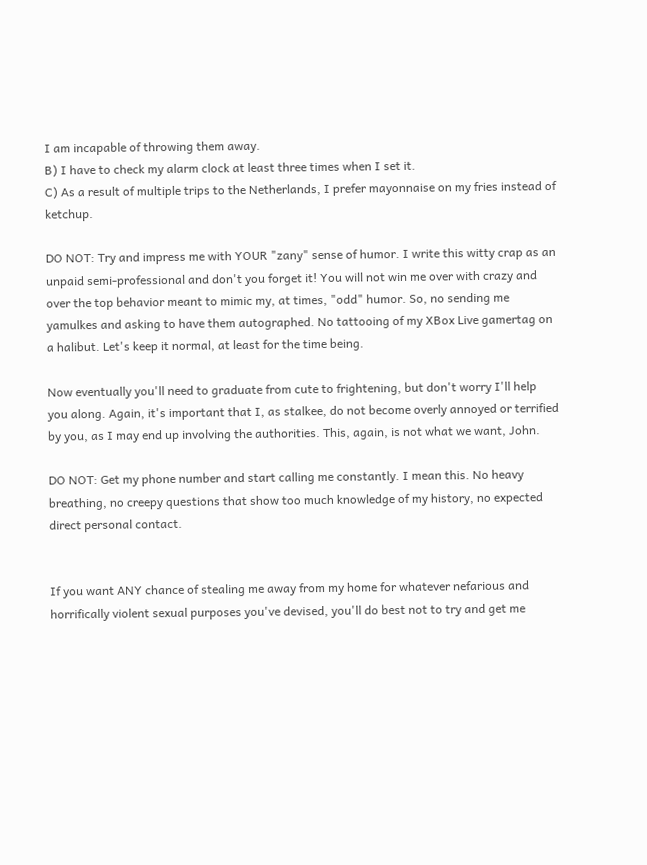I am incapable of throwing them away.
B) I have to check my alarm clock at least three times when I set it.
C) As a result of multiple trips to the Netherlands, I prefer mayonnaise on my fries instead of ketchup.

DO NOT: Try and impress me with YOUR "zany" sense of humor. I write this witty crap as an unpaid semi-professional and don't you forget it! You will not win me over with crazy and over the top behavior meant to mimic my, at times, "odd" humor. So, no sending me yamulkes and asking to have them autographed. No tattooing of my XBox Live gamertag on a halibut. Let's keep it normal, at least for the time being.

Now eventually you'll need to graduate from cute to frightening, but don't worry I'll help you along. Again, it's important that I, as stalkee, do not become overly annoyed or terrified by you, as I may end up involving the authorities. This, again, is not what we want, John.

DO NOT: Get my phone number and start calling me constantly. I mean this. No heavy breathing, no creepy questions that show too much knowledge of my history, no expected direct personal contact.


If you want ANY chance of stealing me away from my home for whatever nefarious and horrifically violent sexual purposes you've devised, you'll do best not to try and get me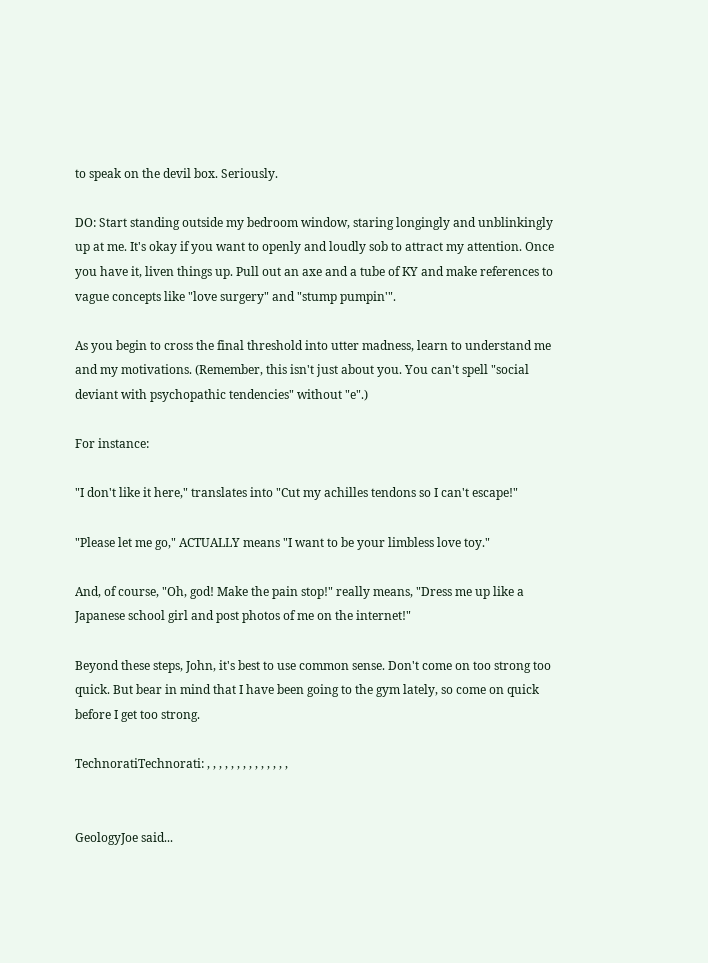to speak on the devil box. Seriously.

DO: Start standing outside my bedroom window, staring longingly and unblinkingly up at me. It's okay if you want to openly and loudly sob to attract my attention. Once you have it, liven things up. Pull out an axe and a tube of KY and make references to vague concepts like "love surgery" and "stump pumpin'".

As you begin to cross the final threshold into utter madness, learn to understand me and my motivations. (Remember, this isn't just about you. You can't spell "social deviant with psychopathic tendencies" without "e".)

For instance:

"I don't like it here," translates into "Cut my achilles tendons so I can't escape!"

"Please let me go," ACTUALLY means "I want to be your limbless love toy."

And, of course, "Oh, god! Make the pain stop!" really means, "Dress me up like a Japanese school girl and post photos of me on the internet!"

Beyond these steps, John, it's best to use common sense. Don't come on too strong too quick. But bear in mind that I have been going to the gym lately, so come on quick before I get too strong.

TechnoratiTechnorati: , , , , , , , , , , , , , ,


GeologyJoe said...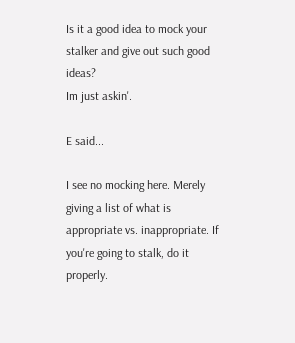Is it a good idea to mock your stalker and give out such good ideas?
Im just askin'.

E said...

I see no mocking here. Merely giving a list of what is appropriate vs. inappropriate. If you're going to stalk, do it properly.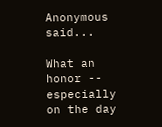Anonymous said...

What an honor -- especially on the day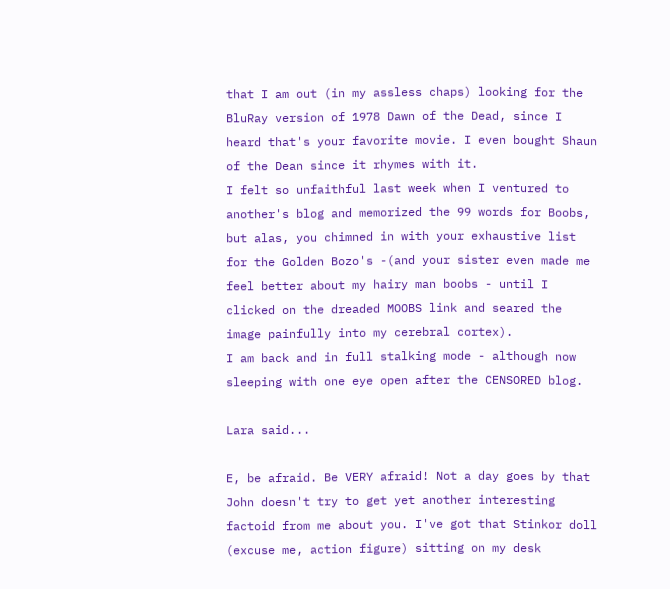that I am out (in my assless chaps) looking for the BluRay version of 1978 Dawn of the Dead, since I heard that's your favorite movie. I even bought Shaun of the Dean since it rhymes with it.
I felt so unfaithful last week when I ventured to another's blog and memorized the 99 words for Boobs, but alas, you chimned in with your exhaustive list for the Golden Bozo's -(and your sister even made me feel better about my hairy man boobs - until I clicked on the dreaded MOOBS link and seared the image painfully into my cerebral cortex).
I am back and in full stalking mode - although now sleeping with one eye open after the CENSORED blog.

Lara said...

E, be afraid. Be VERY afraid! Not a day goes by that John doesn't try to get yet another interesting factoid from me about you. I've got that Stinkor doll (excuse me, action figure) sitting on my desk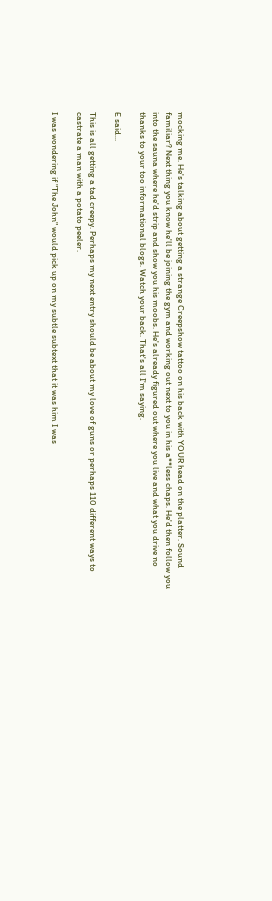mocking me. He's talking about getting a strange Creepshow tattoo on his back with YOUR head on the platter. Sound familiar? Next thing you know he'll be joining the gym and working out next to you in his a**less chaps. He'd then follow you into the sauna where he'd strip and show you his moobs. He's already figured out where you live and what you drive no thanks to your too informational blogs. Watch your back. That's all I'm saying.

E said...

This is all getting a tad creepy. Perhaps my next entry should be about my love of guns or perhaps 110 different ways to castrate a man with a potato peeler.

I was wondering if "The John" would pick up on my subtle subtext that it was him I was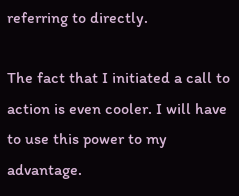referring to directly.

The fact that I initiated a call to action is even cooler. I will have to use this power to my advantage.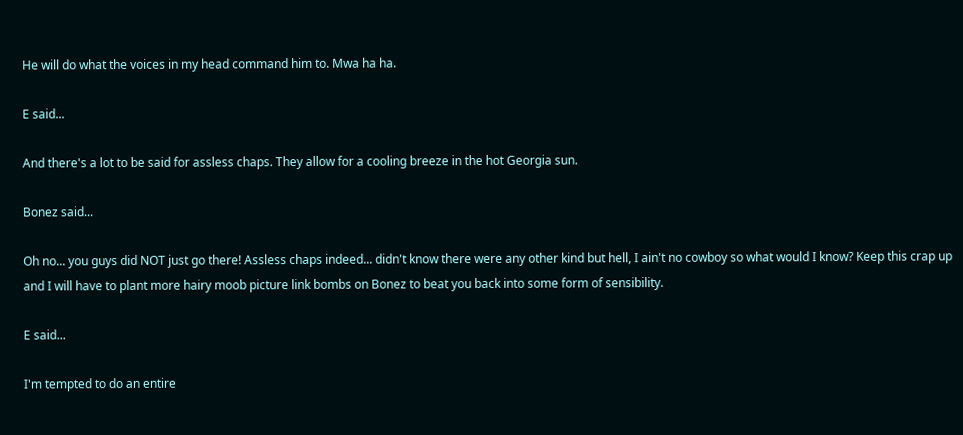He will do what the voices in my head command him to. Mwa ha ha.

E said...

And there's a lot to be said for assless chaps. They allow for a cooling breeze in the hot Georgia sun.

Bonez said...

Oh no... you guys did NOT just go there! Assless chaps indeed... didn't know there were any other kind but hell, I ain't no cowboy so what would I know? Keep this crap up and I will have to plant more hairy moob picture link bombs on Bonez to beat you back into some form of sensibility.

E said...

I'm tempted to do an entire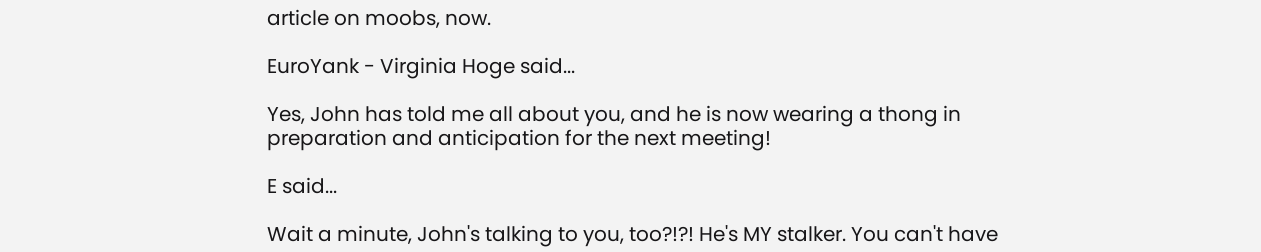article on moobs, now.

EuroYank - Virginia Hoge said...

Yes, John has told me all about you, and he is now wearing a thong in preparation and anticipation for the next meeting!

E said...

Wait a minute, John's talking to you, too?!?! He's MY stalker. You can't have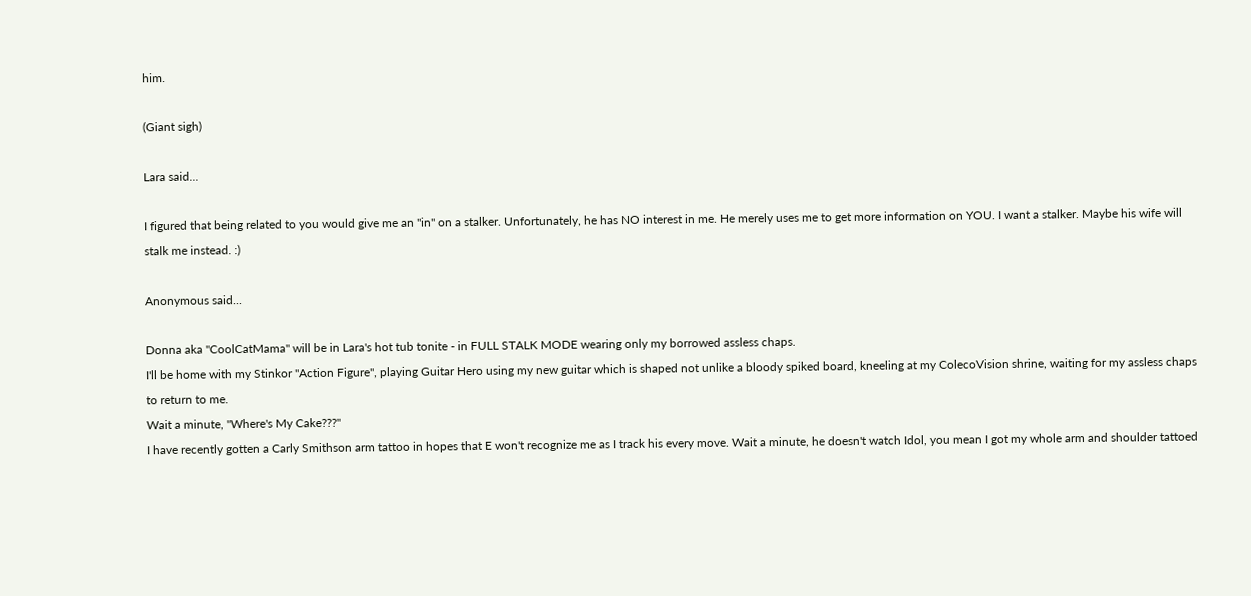him.

(Giant sigh)

Lara said...

I figured that being related to you would give me an "in" on a stalker. Unfortunately, he has NO interest in me. He merely uses me to get more information on YOU. I want a stalker. Maybe his wife will stalk me instead. :)

Anonymous said...

Donna aka "CoolCatMama" will be in Lara's hot tub tonite - in FULL STALK MODE wearing only my borrowed assless chaps.
I'll be home with my Stinkor "Action Figure", playing Guitar Hero using my new guitar which is shaped not unlike a bloody spiked board, kneeling at my ColecoVision shrine, waiting for my assless chaps to return to me.
Wait a minute, "Where's My Cake???"
I have recently gotten a Carly Smithson arm tattoo in hopes that E won't recognize me as I track his every move. Wait a minute, he doesn't watch Idol, you mean I got my whole arm and shoulder tattoed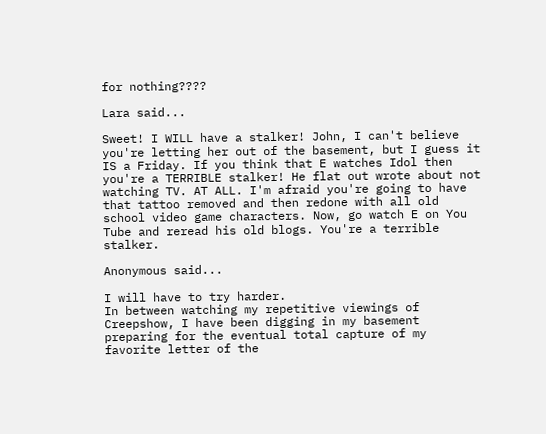for nothing????

Lara said...

Sweet! I WILL have a stalker! John, I can't believe you're letting her out of the basement, but I guess it IS a Friday. If you think that E watches Idol then you're a TERRIBLE stalker! He flat out wrote about not watching TV. AT ALL. I'm afraid you're going to have that tattoo removed and then redone with all old school video game characters. Now, go watch E on You Tube and reread his old blogs. You're a terrible stalker.

Anonymous said...

I will have to try harder.
In between watching my repetitive viewings of Creepshow, I have been digging in my basement preparing for the eventual total capture of my favorite letter of the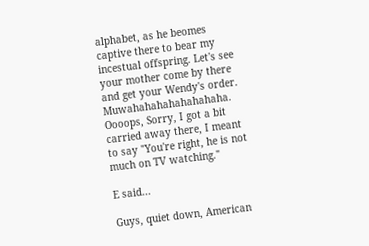alphabet, as he beomes captive there to bear my incestual offspring. Let's see your mother come by there and get your Wendy's order. Muwahahahahahahahaha.
Oooops, Sorry, I got a bit carried away there, I meant to say "You're right, he is not much on TV watching."

E said...

Guys, quiet down, American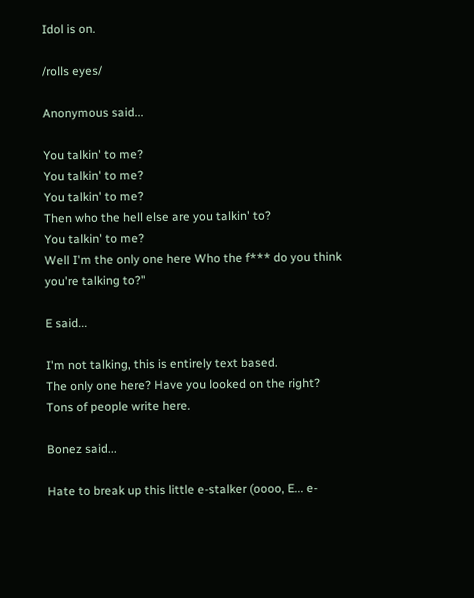Idol is on.

/rolls eyes/

Anonymous said...

You talkin' to me?
You talkin' to me?
You talkin' to me?
Then who the hell else are you talkin' to?
You talkin' to me?
Well I'm the only one here Who the f*** do you think you're talking to?"

E said...

I'm not talking, this is entirely text based.
The only one here? Have you looked on the right? Tons of people write here.

Bonez said...

Hate to break up this little e-stalker (oooo, E... e-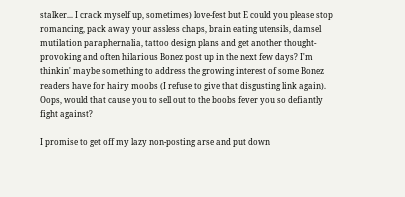stalker... I crack myself up, sometimes) love-fest but E could you please stop romancing, pack away your assless chaps, brain eating utensils, damsel mutilation paraphernalia, tattoo design plans and get another thought-provoking and often hilarious Bonez post up in the next few days? I'm thinkin' maybe something to address the growing interest of some Bonez readers have for hairy moobs (I refuse to give that disgusting link again). Oops, would that cause you to sell out to the boobs fever you so defiantly fight against?

I promise to get off my lazy non-posting arse and put down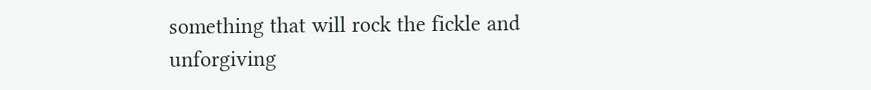something that will rock the fickle and unforgiving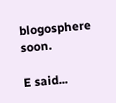blogosphere soon.

E said...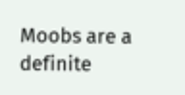Moobs are a definite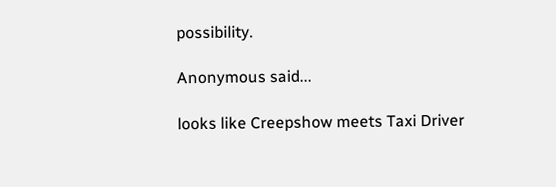possibility.

Anonymous said...

looks like Creepshow meets Taxi Driver